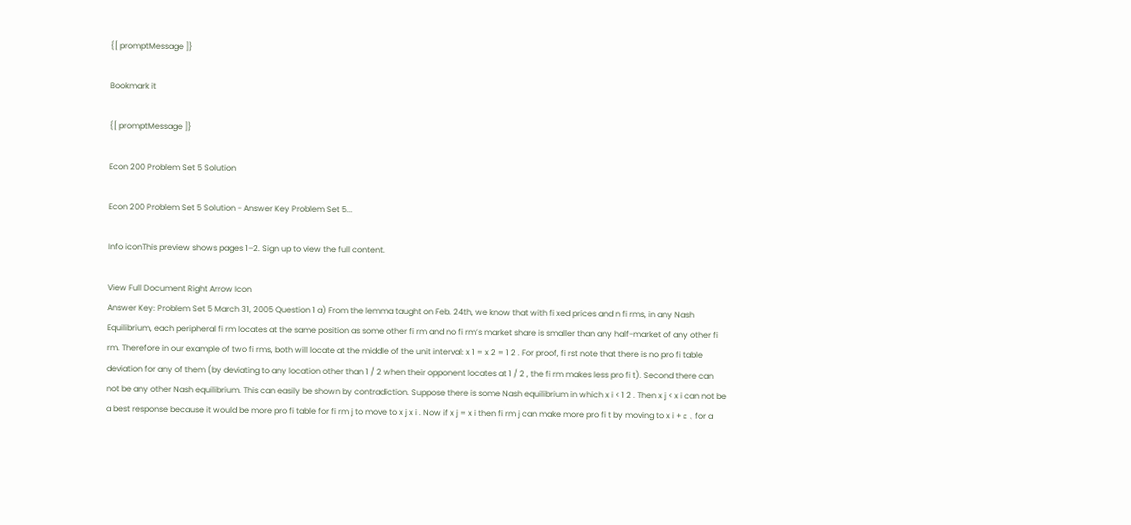{[ promptMessage ]}

Bookmark it

{[ promptMessage ]}

Econ 200 Problem Set 5 Solution

Econ 200 Problem Set 5 Solution - Answer Key Problem Set 5...

Info iconThis preview shows pages 1–2. Sign up to view the full content.

View Full Document Right Arrow Icon
Answer Key: Problem Set 5 March 31, 2005 Question 1 a) From the lemma taught on Feb. 24th, we know that with fi xed prices and n fi rms, in any Nash Equilibrium, each peripheral fi rm locates at the same position as some other fi rm and no fi rm’s market share is smaller than any half-market of any other fi rm. Therefore in our example of two fi rms, both will locate at the middle of the unit interval: x 1 = x 2 = 1 2 . For proof, fi rst note that there is no pro fi table deviation for any of them (by deviating to any location other than 1 / 2 when their opponent locates at 1 / 2 , the fi rm makes less pro fi t). Second there can not be any other Nash equilibrium. This can easily be shown by contradiction. Suppose there is some Nash equilibrium in which x i < 1 2 . Then x j < x i can not be a best response because it would be more pro fi table for fi rm j to move to x j x i . Now if x j = x i then fi rm j can make more pro fi t by moving to x i + ε , for a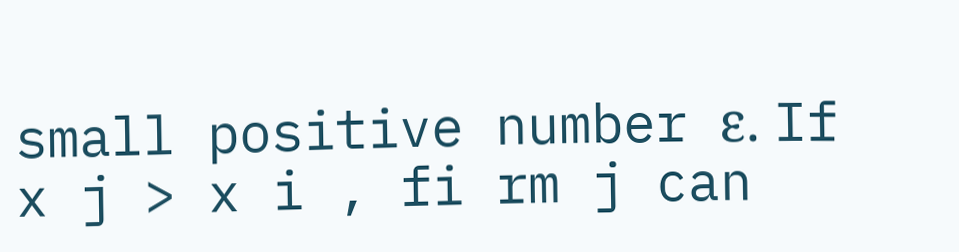small positive number ε. If x j > x i , fi rm j can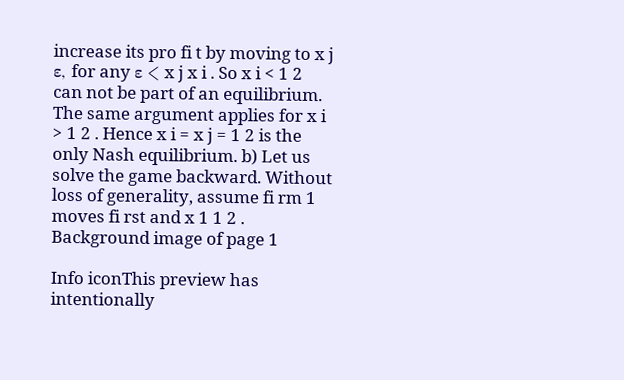increase its pro fi t by moving to x j ε, for any ε < x j x i . So x i < 1 2 can not be part of an equilibrium. The same argument applies for x i > 1 2 . Hence x i = x j = 1 2 is the only Nash equilibrium. b) Let us solve the game backward. Without loss of generality, assume fi rm 1 moves fi rst and x 1 1 2 .
Background image of page 1

Info iconThis preview has intentionally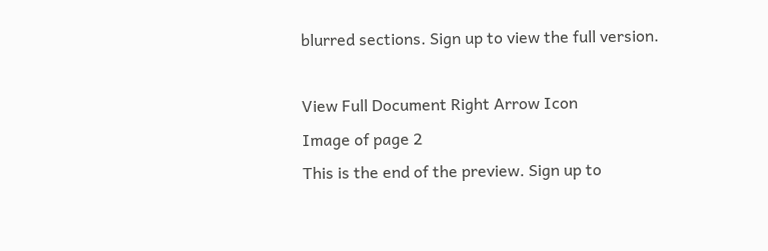blurred sections. Sign up to view the full version.

View Full Document Right Arrow Icon
Image of page 2
This is the end of the preview. Sign up to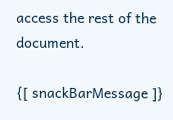access the rest of the document.

{[ snackBarMessage ]}